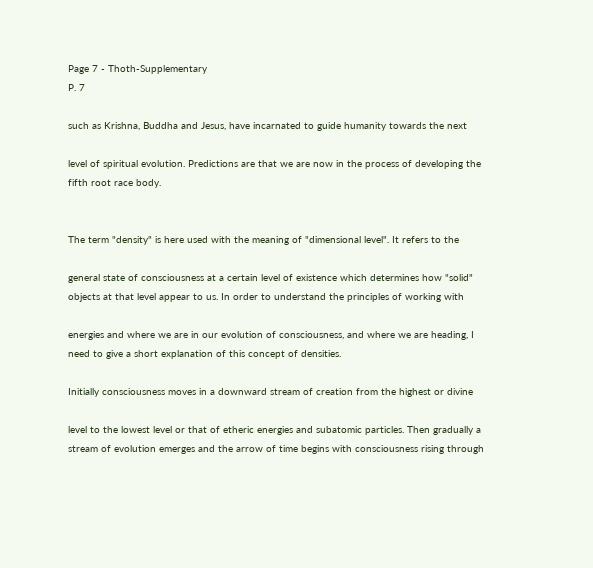Page 7 - Thoth-Supplementary
P. 7

such as Krishna, Buddha and Jesus, have incarnated to guide humanity towards the next

level of spiritual evolution. Predictions are that we are now in the process of developing the
fifth root race body.


The term "density" is here used with the meaning of "dimensional level". It refers to the

general state of consciousness at a certain level of existence which determines how "solid"
objects at that level appear to us. In order to understand the principles of working with

energies and where we are in our evolution of consciousness, and where we are heading, I
need to give a short explanation of this concept of densities.

Initially consciousness moves in a downward stream of creation from the highest or divine

level to the lowest level or that of etheric energies and subatomic particles. Then gradually a
stream of evolution emerges and the arrow of time begins with consciousness rising through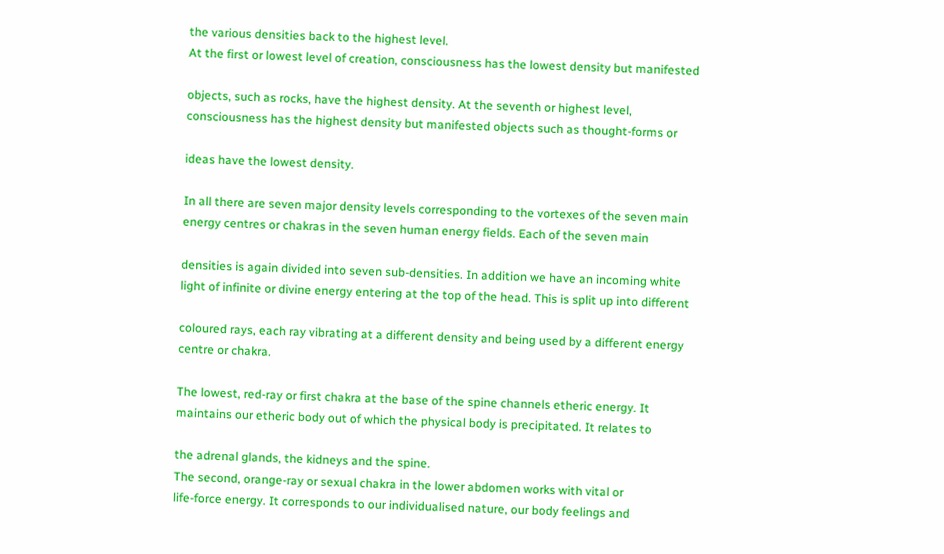the various densities back to the highest level.
At the first or lowest level of creation, consciousness has the lowest density but manifested

objects, such as rocks, have the highest density. At the seventh or highest level,
consciousness has the highest density but manifested objects such as thought-forms or

ideas have the lowest density.

In all there are seven major density levels corresponding to the vortexes of the seven main
energy centres or chakras in the seven human energy fields. Each of the seven main

densities is again divided into seven sub-densities. In addition we have an incoming white
light of infinite or divine energy entering at the top of the head. This is split up into different

coloured rays, each ray vibrating at a different density and being used by a different energy
centre or chakra.

The lowest, red-ray or first chakra at the base of the spine channels etheric energy. It
maintains our etheric body out of which the physical body is precipitated. It relates to

the adrenal glands, the kidneys and the spine.
The second, orange-ray or sexual chakra in the lower abdomen works with vital or
life-force energy. It corresponds to our individualised nature, our body feelings and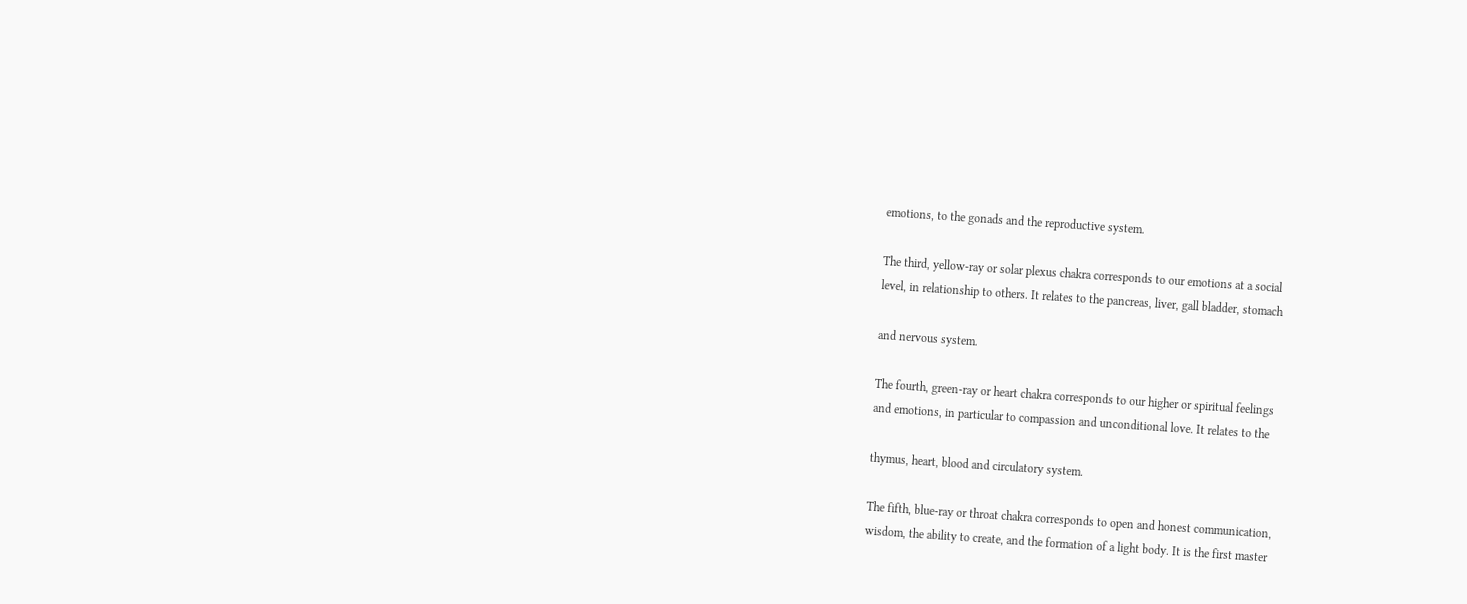emotions, to the gonads and the reproductive system.

The third, yellow-ray or solar plexus chakra corresponds to our emotions at a social
level, in relationship to others. It relates to the pancreas, liver, gall bladder, stomach

and nervous system.

The fourth, green-ray or heart chakra corresponds to our higher or spiritual feelings
and emotions, in particular to compassion and unconditional love. It relates to the

thymus, heart, blood and circulatory system.

The fifth, blue-ray or throat chakra corresponds to open and honest communication,
wisdom, the ability to create, and the formation of a light body. It is the first master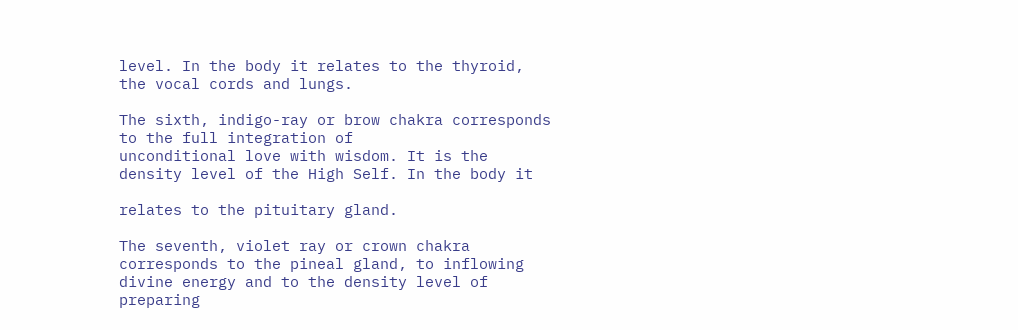level. In the body it relates to the thyroid, the vocal cords and lungs.

The sixth, indigo-ray or brow chakra corresponds to the full integration of
unconditional love with wisdom. It is the density level of the High Self. In the body it

relates to the pituitary gland.

The seventh, violet ray or crown chakra corresponds to the pineal gland, to inflowing
divine energy and to the density level of preparing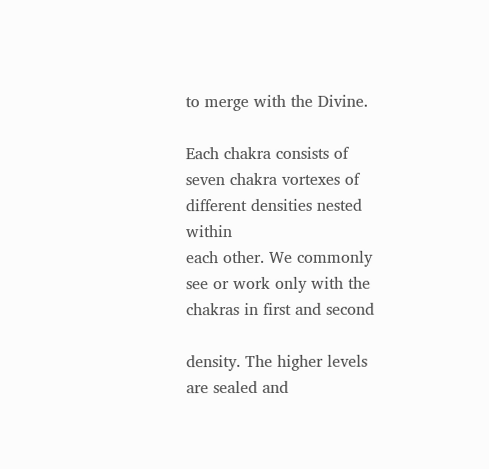to merge with the Divine.

Each chakra consists of seven chakra vortexes of different densities nested within
each other. We commonly see or work only with the chakras in first and second

density. The higher levels are sealed and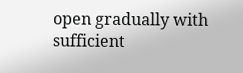open gradually with sufficient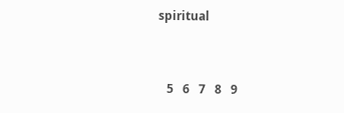spiritual


   5   6   7   8   9